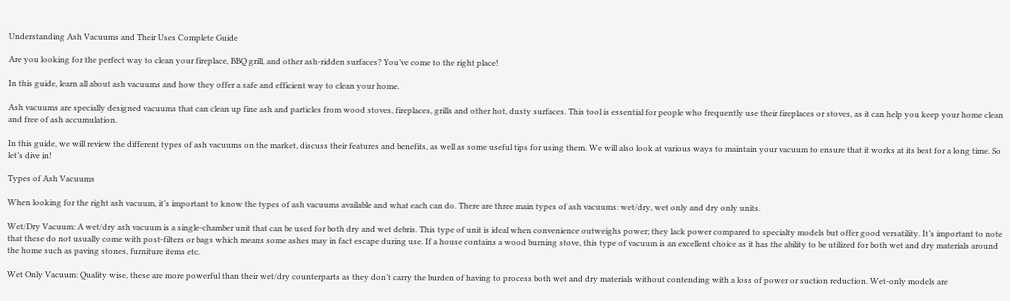Understanding Ash Vacuums and Their Uses Complete Guide

Are you looking for the perfect way to clean your fireplace, BBQ grill, and other ash-ridden surfaces? You’ve come to the right place!

In this guide, learn all about ash vacuums and how they offer a safe and efficient way to clean your home.

Ash vacuums are specially designed vacuums that can clean up fine ash and particles from wood stoves, fireplaces, grills and other hot, dusty surfaces. This tool is essential for people who frequently use their fireplaces or stoves, as it can help you keep your home clean and free of ash accumulation.

In this guide, we will review the different types of ash vacuums on the market, discuss their features and benefits, as well as some useful tips for using them. We will also look at various ways to maintain your vacuum to ensure that it works at its best for a long time. So let’s dive in!

Types of Ash Vacuums

When looking for the right ash vacuum, it’s important to know the types of ash vacuums available and what each can do. There are three main types of ash vacuums: wet/dry, wet only and dry only units.

Wet/Dry Vacuum: A wet/dry ash vacuum is a single-chamber unit that can be used for both dry and wet debris. This type of unit is ideal when convenience outweighs power; they lack power compared to specialty models but offer good versatility. It’s important to note that these do not usually come with post-filters or bags which means some ashes may in fact escape during use. If a house contains a wood burning stove, this type of vacuum is an excellent choice as it has the ability to be utilized for both wet and dry materials around the home such as paving stones, furniture items etc.

Wet Only Vacuum: Quality wise, these are more powerful than their wet/dry counterparts as they don’t carry the burden of having to process both wet and dry materials without contending with a loss of power or suction reduction. Wet-only models are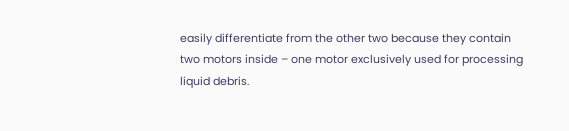easily differentiate from the other two because they contain two motors inside – one motor exclusively used for processing liquid debris.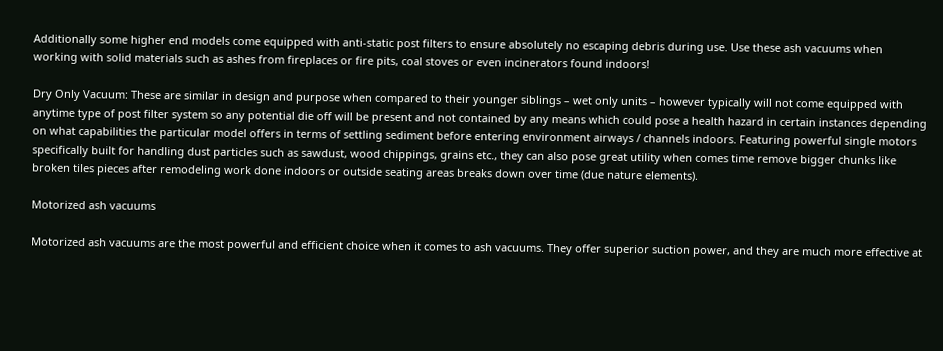Additionally some higher end models come equipped with anti-static post filters to ensure absolutely no escaping debris during use. Use these ash vacuums when working with solid materials such as ashes from fireplaces or fire pits, coal stoves or even incinerators found indoors!

Dry Only Vacuum: These are similar in design and purpose when compared to their younger siblings – wet only units – however typically will not come equipped with anytime type of post filter system so any potential die off will be present and not contained by any means which could pose a health hazard in certain instances depending on what capabilities the particular model offers in terms of settling sediment before entering environment airways / channels indoors. Featuring powerful single motors specifically built for handling dust particles such as sawdust, wood chippings, grains etc., they can also pose great utility when comes time remove bigger chunks like broken tiles pieces after remodeling work done indoors or outside seating areas breaks down over time (due nature elements).

Motorized ash vacuums

Motorized ash vacuums are the most powerful and efficient choice when it comes to ash vacuums. They offer superior suction power, and they are much more effective at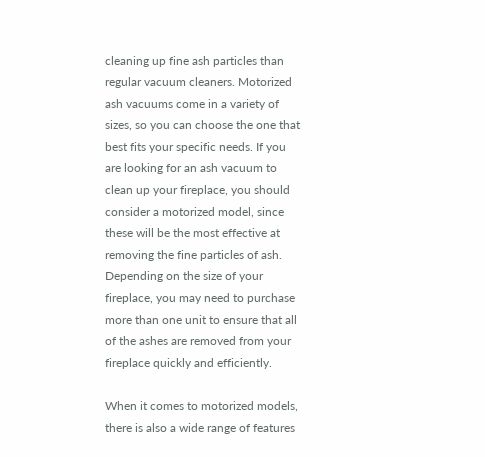cleaning up fine ash particles than regular vacuum cleaners. Motorized ash vacuums come in a variety of sizes, so you can choose the one that best fits your specific needs. If you are looking for an ash vacuum to clean up your fireplace, you should consider a motorized model, since these will be the most effective at removing the fine particles of ash. Depending on the size of your fireplace, you may need to purchase more than one unit to ensure that all of the ashes are removed from your fireplace quickly and efficiently.

When it comes to motorized models, there is also a wide range of features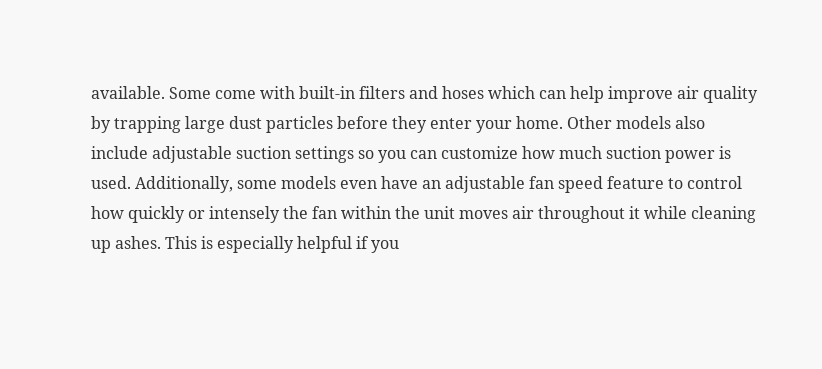available. Some come with built-in filters and hoses which can help improve air quality by trapping large dust particles before they enter your home. Other models also include adjustable suction settings so you can customize how much suction power is used. Additionally, some models even have an adjustable fan speed feature to control how quickly or intensely the fan within the unit moves air throughout it while cleaning up ashes. This is especially helpful if you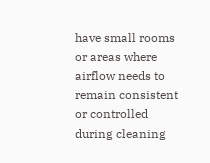have small rooms or areas where airflow needs to remain consistent or controlled during cleaning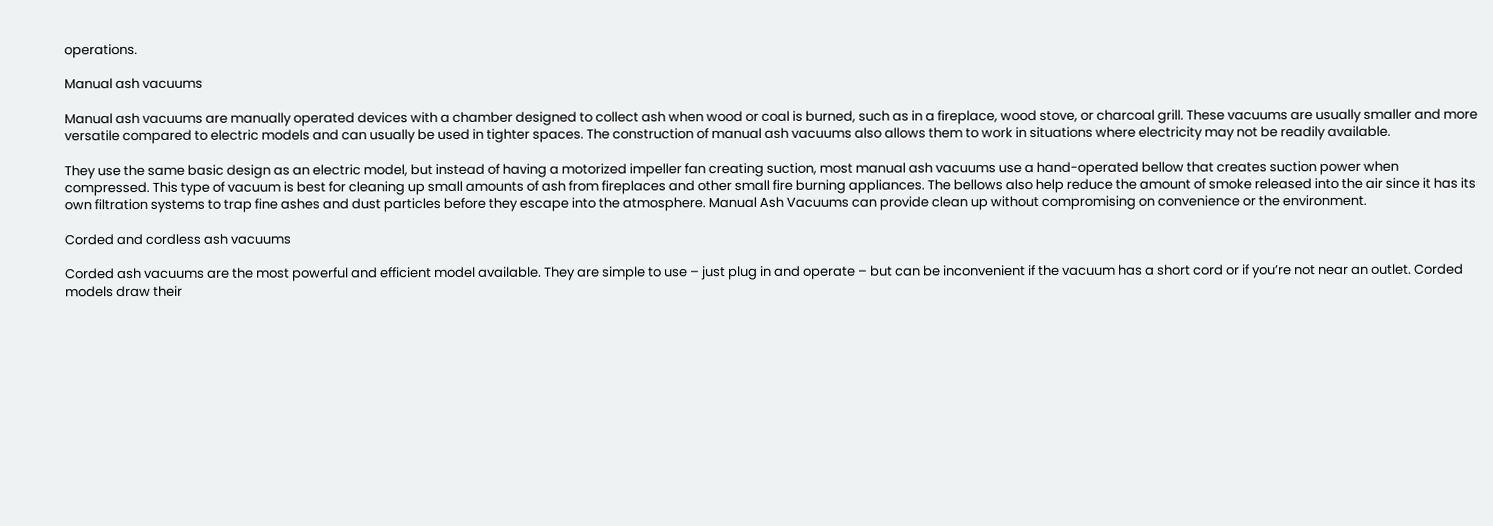operations.

Manual ash vacuums

Manual ash vacuums are manually operated devices with a chamber designed to collect ash when wood or coal is burned, such as in a fireplace, wood stove, or charcoal grill. These vacuums are usually smaller and more versatile compared to electric models and can usually be used in tighter spaces. The construction of manual ash vacuums also allows them to work in situations where electricity may not be readily available.

They use the same basic design as an electric model, but instead of having a motorized impeller fan creating suction, most manual ash vacuums use a hand-operated bellow that creates suction power when compressed. This type of vacuum is best for cleaning up small amounts of ash from fireplaces and other small fire burning appliances. The bellows also help reduce the amount of smoke released into the air since it has its own filtration systems to trap fine ashes and dust particles before they escape into the atmosphere. Manual Ash Vacuums can provide clean up without compromising on convenience or the environment.

Corded and cordless ash vacuums

Corded ash vacuums are the most powerful and efficient model available. They are simple to use – just plug in and operate – but can be inconvenient if the vacuum has a short cord or if you’re not near an outlet. Corded models draw their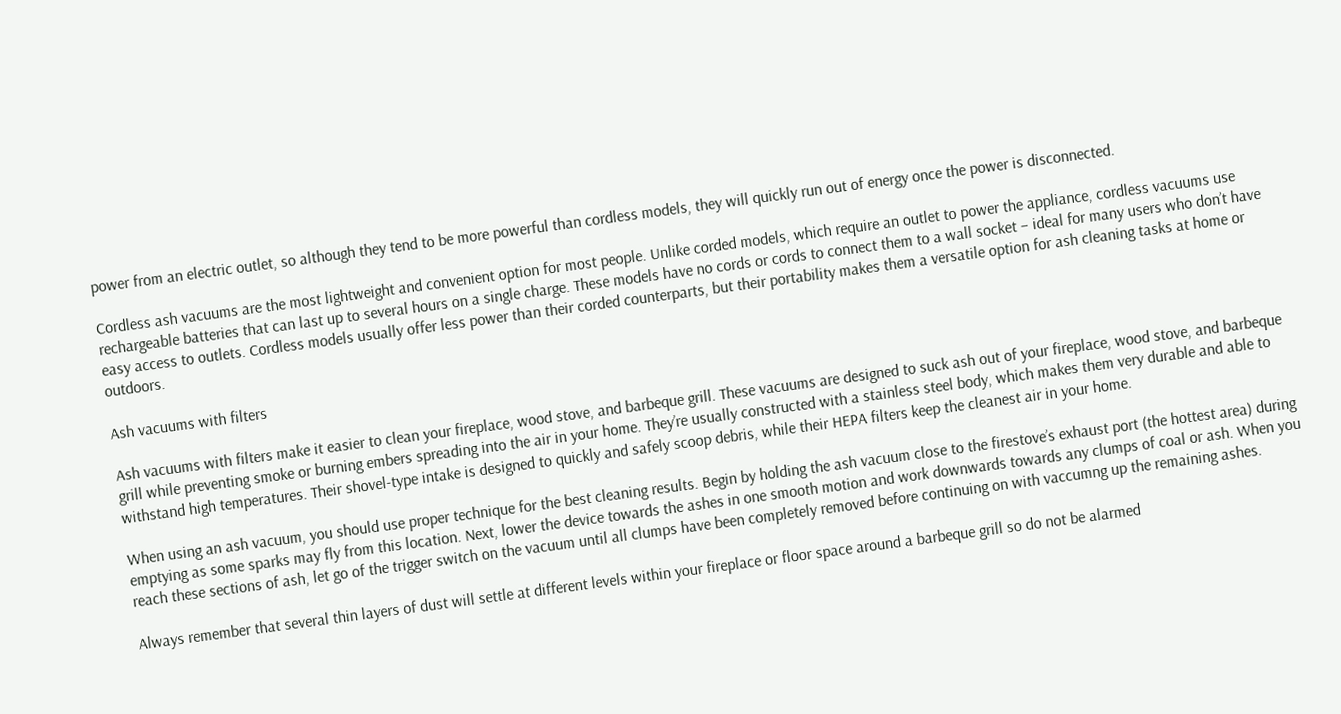power from an electric outlet, so although they tend to be more powerful than cordless models, they will quickly run out of energy once the power is disconnected.

Cordless ash vacuums are the most lightweight and convenient option for most people. Unlike corded models, which require an outlet to power the appliance, cordless vacuums use rechargeable batteries that can last up to several hours on a single charge. These models have no cords or cords to connect them to a wall socket – ideal for many users who don’t have easy access to outlets. Cordless models usually offer less power than their corded counterparts, but their portability makes them a versatile option for ash cleaning tasks at home or outdoors.

Ash vacuums with filters

Ash vacuums with filters make it easier to clean your fireplace, wood stove, and barbeque grill. These vacuums are designed to suck ash out of your fireplace, wood stove, and barbeque grill while preventing smoke or burning embers spreading into the air in your home. They’re usually constructed with a stainless steel body, which makes them very durable and able to withstand high temperatures. Their shovel-type intake is designed to quickly and safely scoop debris, while their HEPA filters keep the cleanest air in your home.

When using an ash vacuum, you should use proper technique for the best cleaning results. Begin by holding the ash vacuum close to the firestove’s exhaust port (the hottest area) during emptying as some sparks may fly from this location. Next, lower the device towards the ashes in one smooth motion and work downwards towards any clumps of coal or ash. When you reach these sections of ash, let go of the trigger switch on the vacuum until all clumps have been completely removed before continuing on with vaccumng up the remaining ashes.

Always remember that several thin layers of dust will settle at different levels within your fireplace or floor space around a barbeque grill so do not be alarmed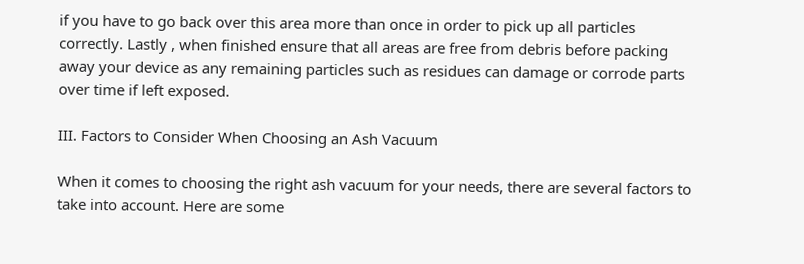if you have to go back over this area more than once in order to pick up all particles correctly. Lastly , when finished ensure that all areas are free from debris before packing away your device as any remaining particles such as residues can damage or corrode parts over time if left exposed.

III. Factors to Consider When Choosing an Ash Vacuum

When it comes to choosing the right ash vacuum for your needs, there are several factors to take into account. Here are some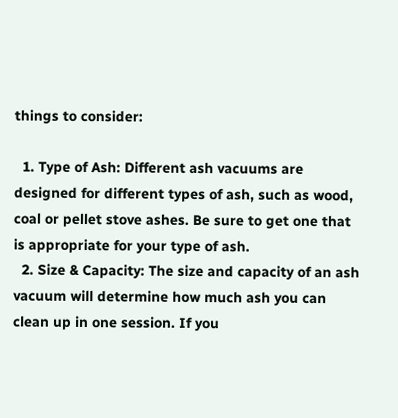things to consider:

  1. Type of Ash: Different ash vacuums are designed for different types of ash, such as wood, coal or pellet stove ashes. Be sure to get one that is appropriate for your type of ash.
  2. Size & Capacity: The size and capacity of an ash vacuum will determine how much ash you can clean up in one session. If you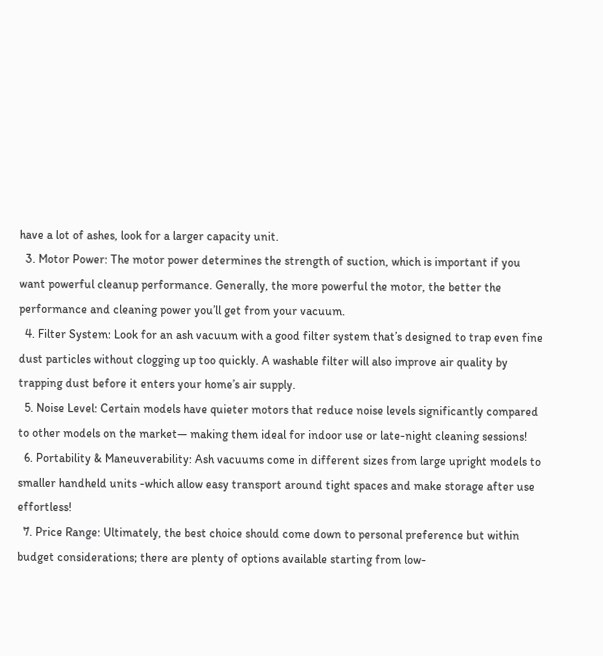have a lot of ashes, look for a larger capacity unit.
  3. Motor Power: The motor power determines the strength of suction, which is important if you want powerful cleanup performance. Generally, the more powerful the motor, the better the performance and cleaning power you’ll get from your vacuum.
  4. Filter System: Look for an ash vacuum with a good filter system that’s designed to trap even fine dust particles without clogging up too quickly. A washable filter will also improve air quality by trapping dust before it enters your home’s air supply.
  5. Noise Level: Certain models have quieter motors that reduce noise levels significantly compared to other models on the market— making them ideal for indoor use or late-night cleaning sessions!
  6. Portability & Maneuverability: Ash vacuums come in different sizes from large upright models to smaller handheld units -which allow easy transport around tight spaces and make storage after use effortless!
  7. Price Range: Ultimately, the best choice should come down to personal preference but within budget considerations; there are plenty of options available starting from low-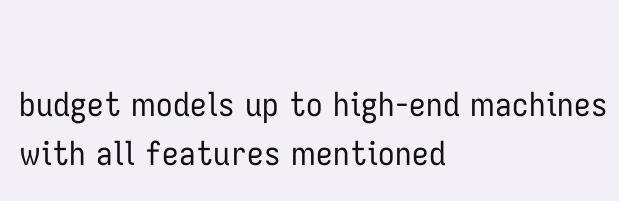budget models up to high-end machines with all features mentioned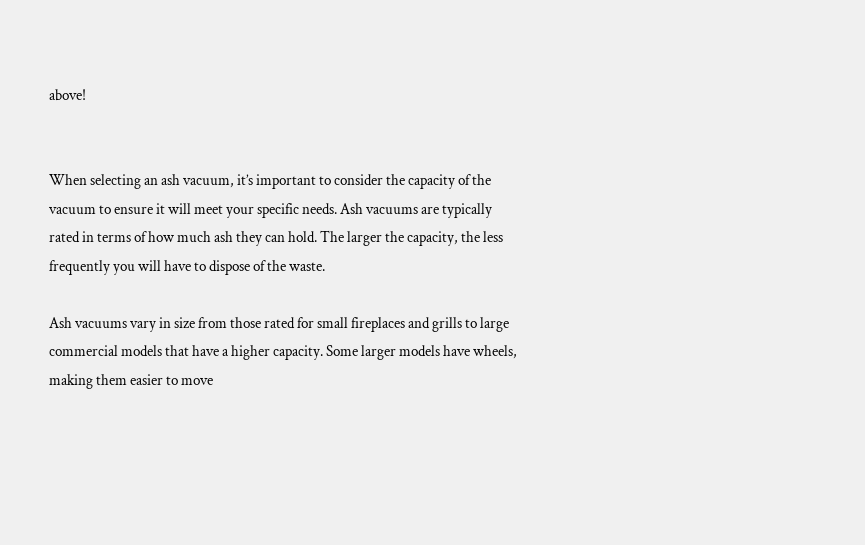above!


When selecting an ash vacuum, it’s important to consider the capacity of the vacuum to ensure it will meet your specific needs. Ash vacuums are typically rated in terms of how much ash they can hold. The larger the capacity, the less frequently you will have to dispose of the waste.

Ash vacuums vary in size from those rated for small fireplaces and grills to large commercial models that have a higher capacity. Some larger models have wheels, making them easier to move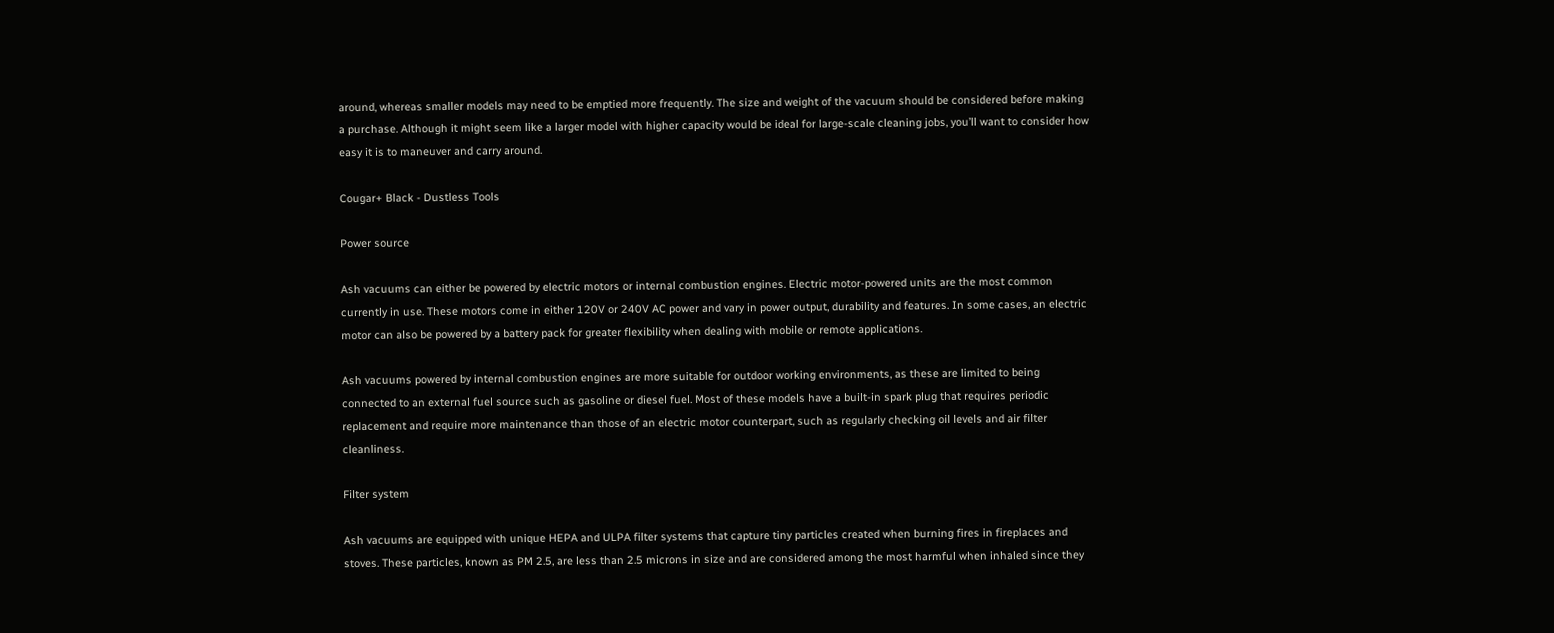around, whereas smaller models may need to be emptied more frequently. The size and weight of the vacuum should be considered before making a purchase. Although it might seem like a larger model with higher capacity would be ideal for large-scale cleaning jobs, you’ll want to consider how easy it is to maneuver and carry around.

Cougar+ Black - Dustless Tools

Power source

Ash vacuums can either be powered by electric motors or internal combustion engines. Electric motor-powered units are the most common currently in use. These motors come in either 120V or 240V AC power and vary in power output, durability and features. In some cases, an electric motor can also be powered by a battery pack for greater flexibility when dealing with mobile or remote applications.

Ash vacuums powered by internal combustion engines are more suitable for outdoor working environments, as these are limited to being connected to an external fuel source such as gasoline or diesel fuel. Most of these models have a built-in spark plug that requires periodic replacement and require more maintenance than those of an electric motor counterpart, such as regularly checking oil levels and air filter cleanliness.

Filter system

Ash vacuums are equipped with unique HEPA and ULPA filter systems that capture tiny particles created when burning fires in fireplaces and stoves. These particles, known as PM 2.5, are less than 2.5 microns in size and are considered among the most harmful when inhaled since they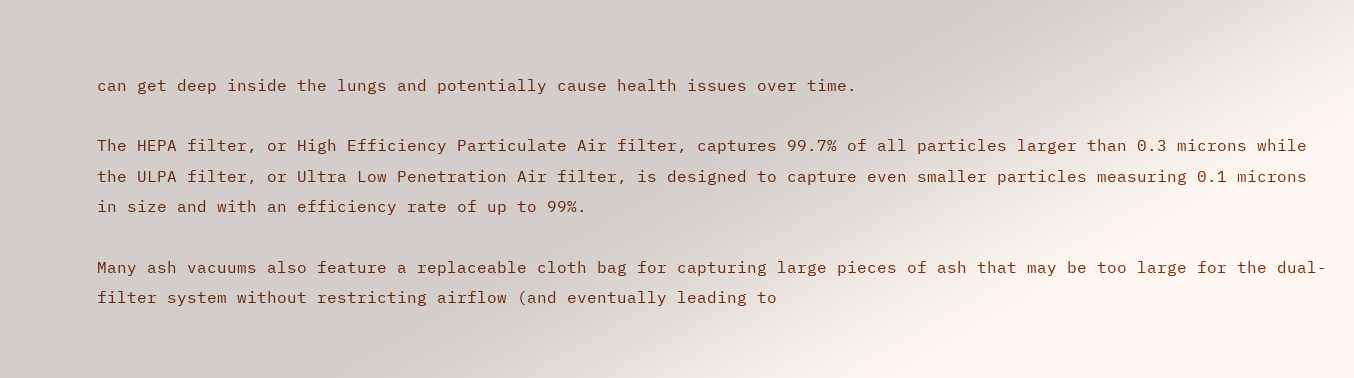can get deep inside the lungs and potentially cause health issues over time.

The HEPA filter, or High Efficiency Particulate Air filter, captures 99.7% of all particles larger than 0.3 microns while the ULPA filter, or Ultra Low Penetration Air filter, is designed to capture even smaller particles measuring 0.1 microns in size and with an efficiency rate of up to 99%.

Many ash vacuums also feature a replaceable cloth bag for capturing large pieces of ash that may be too large for the dual-filter system without restricting airflow (and eventually leading to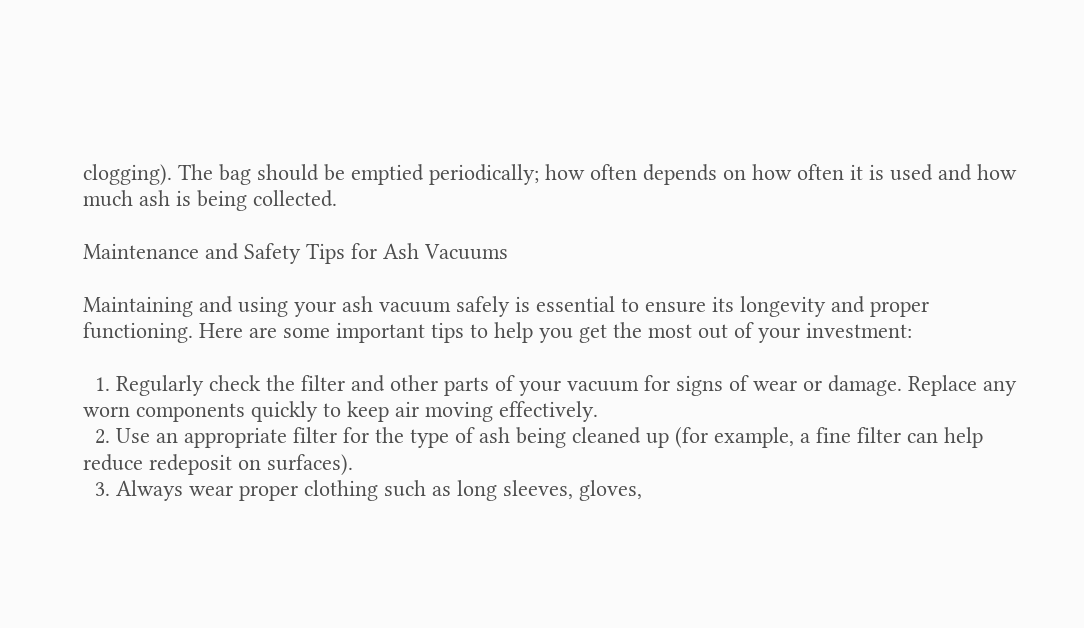clogging). The bag should be emptied periodically; how often depends on how often it is used and how much ash is being collected.

Maintenance and Safety Tips for Ash Vacuums

Maintaining and using your ash vacuum safely is essential to ensure its longevity and proper functioning. Here are some important tips to help you get the most out of your investment:

  1. Regularly check the filter and other parts of your vacuum for signs of wear or damage. Replace any worn components quickly to keep air moving effectively.
  2. Use an appropriate filter for the type of ash being cleaned up (for example, a fine filter can help reduce redeposit on surfaces).
  3. Always wear proper clothing such as long sleeves, gloves,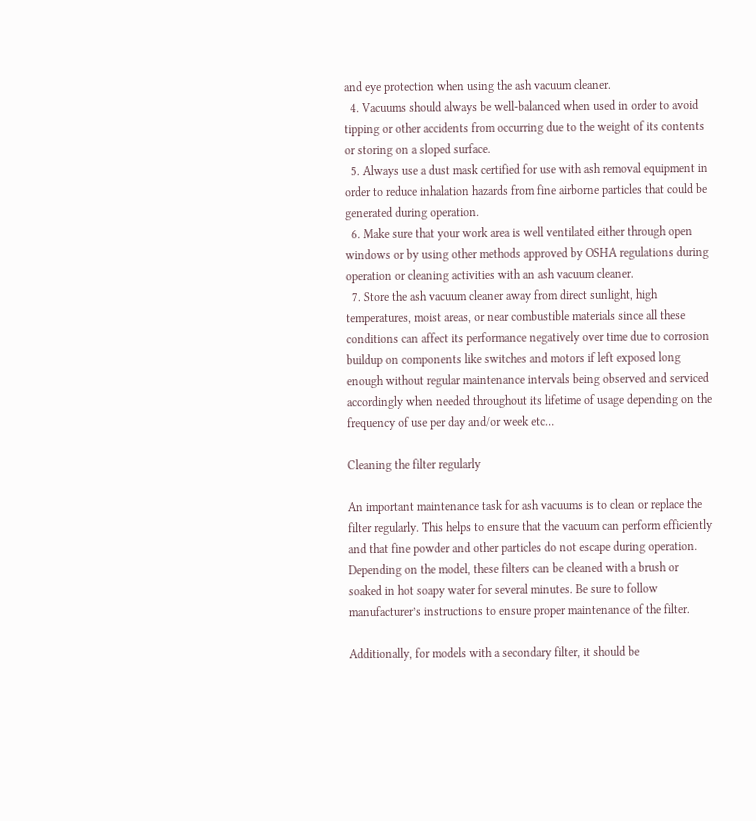and eye protection when using the ash vacuum cleaner.
  4. Vacuums should always be well-balanced when used in order to avoid tipping or other accidents from occurring due to the weight of its contents or storing on a sloped surface.
  5. Always use a dust mask certified for use with ash removal equipment in order to reduce inhalation hazards from fine airborne particles that could be generated during operation.
  6. Make sure that your work area is well ventilated either through open windows or by using other methods approved by OSHA regulations during operation or cleaning activities with an ash vacuum cleaner.
  7. Store the ash vacuum cleaner away from direct sunlight, high temperatures, moist areas, or near combustible materials since all these conditions can affect its performance negatively over time due to corrosion buildup on components like switches and motors if left exposed long enough without regular maintenance intervals being observed and serviced accordingly when needed throughout its lifetime of usage depending on the frequency of use per day and/or week etc…

Cleaning the filter regularly

An important maintenance task for ash vacuums is to clean or replace the filter regularly. This helps to ensure that the vacuum can perform efficiently and that fine powder and other particles do not escape during operation. Depending on the model, these filters can be cleaned with a brush or soaked in hot soapy water for several minutes. Be sure to follow manufacturer’s instructions to ensure proper maintenance of the filter.

Additionally, for models with a secondary filter, it should be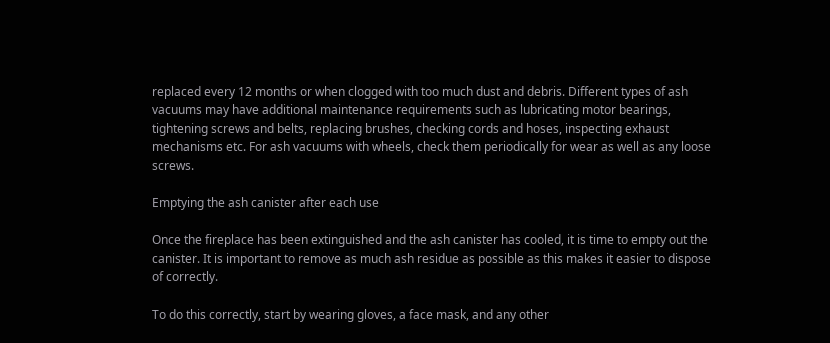replaced every 12 months or when clogged with too much dust and debris. Different types of ash vacuums may have additional maintenance requirements such as lubricating motor bearings, tightening screws and belts, replacing brushes, checking cords and hoses, inspecting exhaust mechanisms etc. For ash vacuums with wheels, check them periodically for wear as well as any loose screws.

Emptying the ash canister after each use

Once the fireplace has been extinguished and the ash canister has cooled, it is time to empty out the canister. It is important to remove as much ash residue as possible as this makes it easier to dispose of correctly.

To do this correctly, start by wearing gloves, a face mask, and any other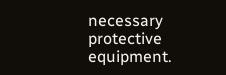necessary protective equipment.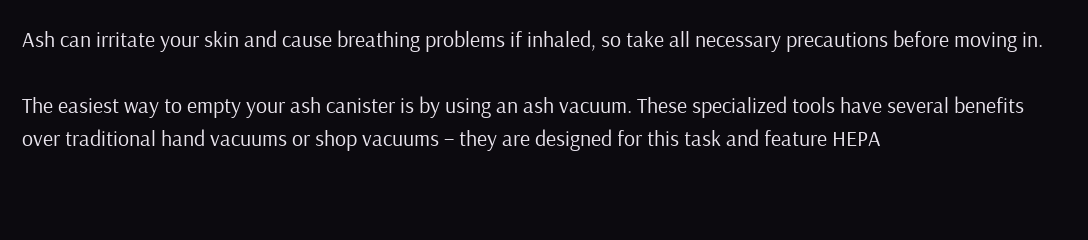Ash can irritate your skin and cause breathing problems if inhaled, so take all necessary precautions before moving in.

The easiest way to empty your ash canister is by using an ash vacuum. These specialized tools have several benefits over traditional hand vacuums or shop vacuums – they are designed for this task and feature HEPA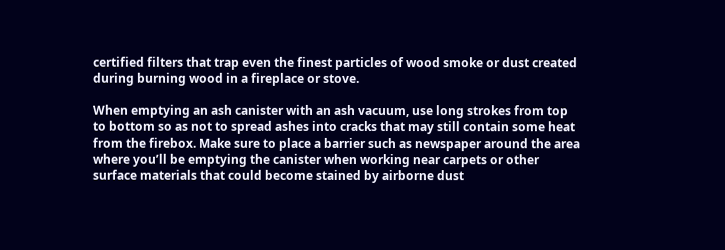certified filters that trap even the finest particles of wood smoke or dust created during burning wood in a fireplace or stove.

When emptying an ash canister with an ash vacuum, use long strokes from top to bottom so as not to spread ashes into cracks that may still contain some heat from the firebox. Make sure to place a barrier such as newspaper around the area where you’ll be emptying the canister when working near carpets or other surface materials that could become stained by airborne dust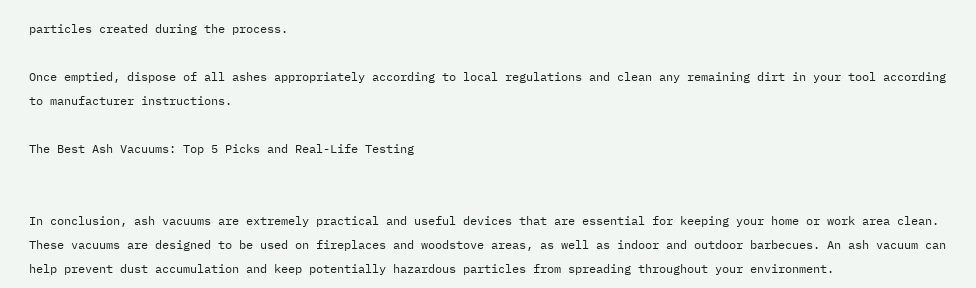particles created during the process.

Once emptied, dispose of all ashes appropriately according to local regulations and clean any remaining dirt in your tool according to manufacturer instructions.

The Best Ash Vacuums: Top 5 Picks and Real-Life Testing


In conclusion, ash vacuums are extremely practical and useful devices that are essential for keeping your home or work area clean. These vacuums are designed to be used on fireplaces and woodstove areas, as well as indoor and outdoor barbecues. An ash vacuum can help prevent dust accumulation and keep potentially hazardous particles from spreading throughout your environment.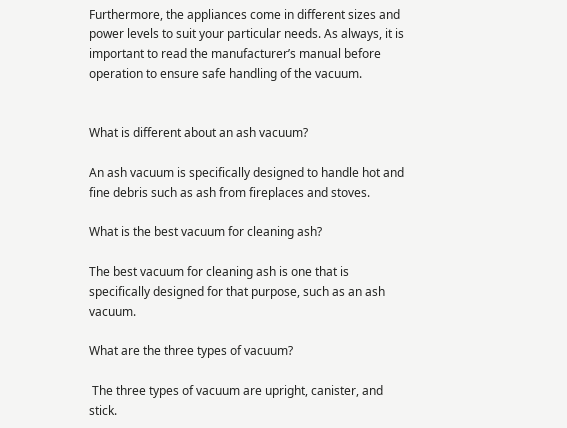Furthermore, the appliances come in different sizes and power levels to suit your particular needs. As always, it is important to read the manufacturer’s manual before operation to ensure safe handling of the vacuum.


What is different about an ash vacuum?

An ash vacuum is specifically designed to handle hot and fine debris such as ash from fireplaces and stoves.

What is the best vacuum for cleaning ash?

The best vacuum for cleaning ash is one that is specifically designed for that purpose, such as an ash vacuum.

What are the three types of vacuum?

 The three types of vacuum are upright, canister, and stick.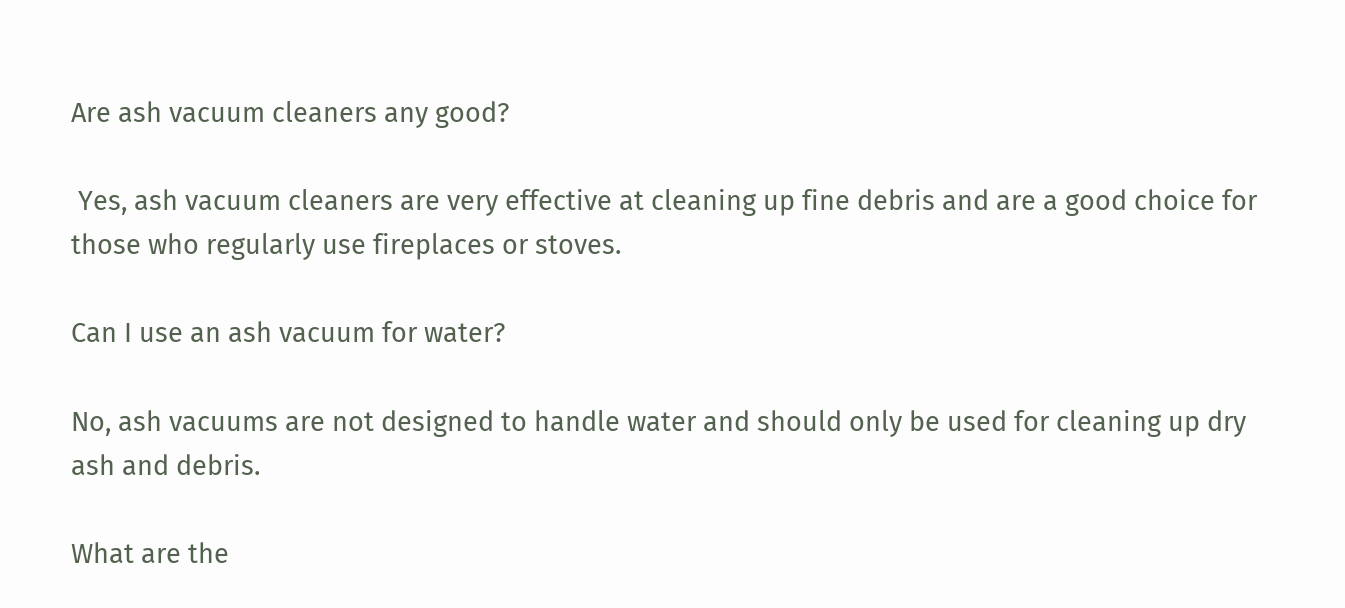Are ash vacuum cleaners any good?

 Yes, ash vacuum cleaners are very effective at cleaning up fine debris and are a good choice for those who regularly use fireplaces or stoves.

Can I use an ash vacuum for water?

No, ash vacuums are not designed to handle water and should only be used for cleaning up dry ash and debris.

What are the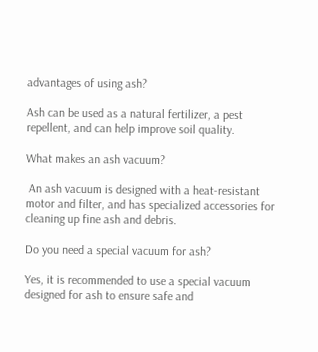advantages of using ash?

Ash can be used as a natural fertilizer, a pest repellent, and can help improve soil quality.

What makes an ash vacuum?

 An ash vacuum is designed with a heat-resistant motor and filter, and has specialized accessories for cleaning up fine ash and debris.

Do you need a special vacuum for ash?

Yes, it is recommended to use a special vacuum designed for ash to ensure safe and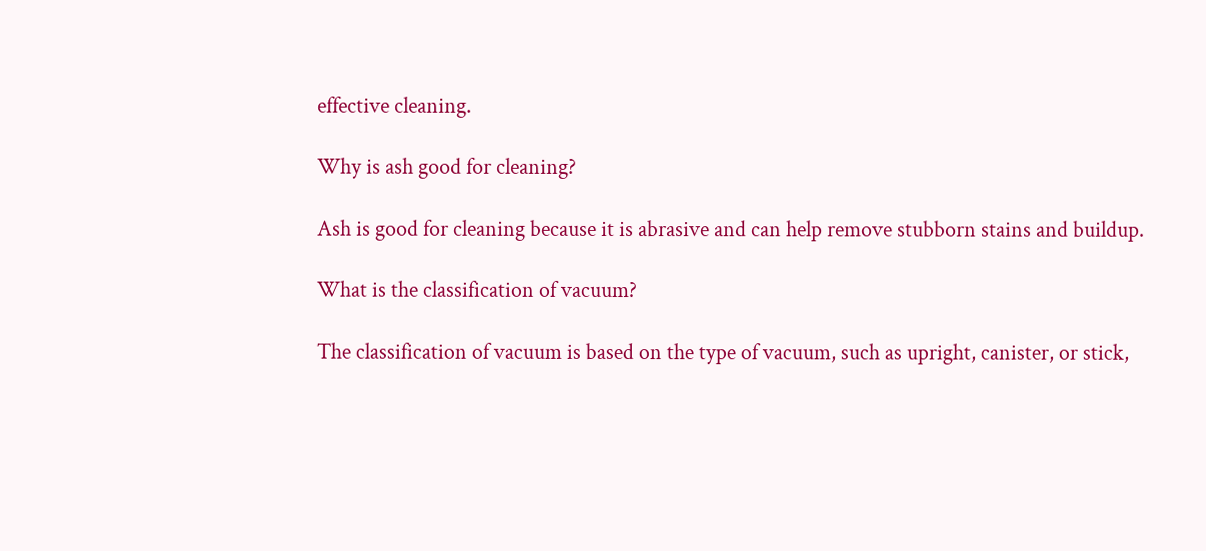effective cleaning.

Why is ash good for cleaning?

Ash is good for cleaning because it is abrasive and can help remove stubborn stains and buildup.

What is the classification of vacuum?

The classification of vacuum is based on the type of vacuum, such as upright, canister, or stick,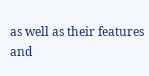as well as their features and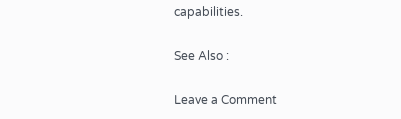capabilities.

See Also :

Leave a Comment